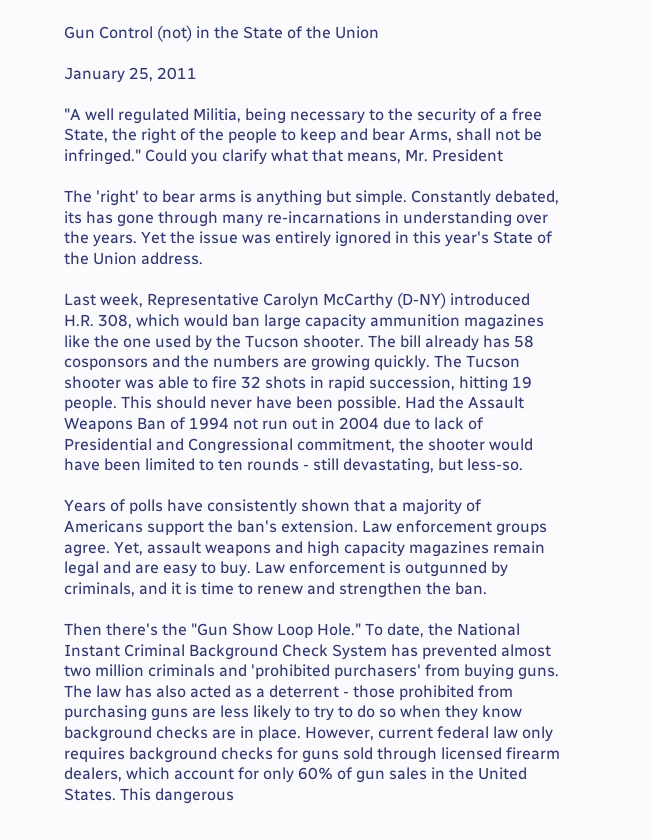Gun Control (not) in the State of the Union

January 25, 2011

"A well regulated Militia, being necessary to the security of a free State, the right of the people to keep and bear Arms, shall not be infringed." Could you clarify what that means, Mr. President

The 'right' to bear arms is anything but simple. Constantly debated, its has gone through many re-incarnations in understanding over the years. Yet the issue was entirely ignored in this year's State of the Union address.

Last week, Representative Carolyn McCarthy (D-NY) introduced H.R. 308, which would ban large capacity ammunition magazines like the one used by the Tucson shooter. The bill already has 58 cosponsors and the numbers are growing quickly. The Tucson shooter was able to fire 32 shots in rapid succession, hitting 19 people. This should never have been possible. Had the Assault Weapons Ban of 1994 not run out in 2004 due to lack of Presidential and Congressional commitment, the shooter would have been limited to ten rounds - still devastating, but less-so.

Years of polls have consistently shown that a majority of Americans support the ban's extension. Law enforcement groups agree. Yet, assault weapons and high capacity magazines remain legal and are easy to buy. Law enforcement is outgunned by criminals, and it is time to renew and strengthen the ban.

Then there's the "Gun Show Loop Hole." To date, the National Instant Criminal Background Check System has prevented almost two million criminals and 'prohibited purchasers' from buying guns. The law has also acted as a deterrent - those prohibited from purchasing guns are less likely to try to do so when they know background checks are in place. However, current federal law only requires background checks for guns sold through licensed firearm dealers, which account for only 60% of gun sales in the United States. This dangerous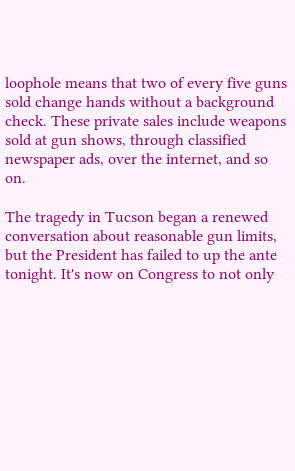loophole means that two of every five guns sold change hands without a background check. These private sales include weapons sold at gun shows, through classified newspaper ads, over the internet, and so on.

The tragedy in Tucson began a renewed conversation about reasonable gun limits, but the President has failed to up the ante tonight. It's now on Congress to not only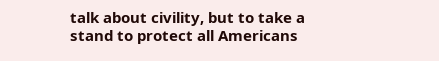talk about civility, but to take a stand to protect all Americans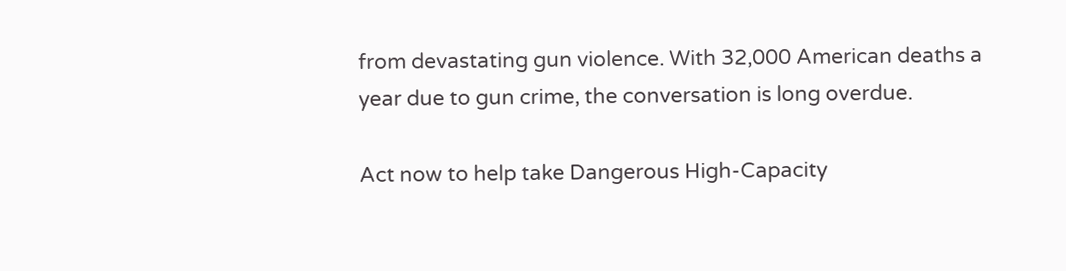from devastating gun violence. With 32,000 American deaths a year due to gun crime, the conversation is long overdue.

Act now to help take Dangerous High-Capacity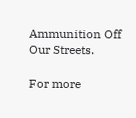Ammunition Off Our Streets.

For more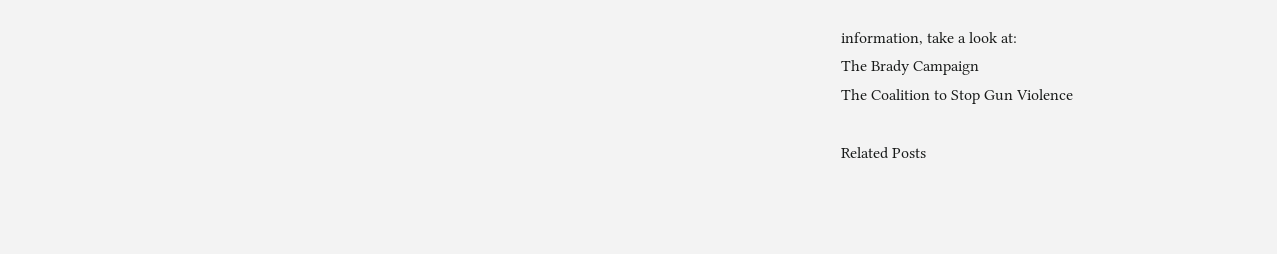information, take a look at:
The Brady Campaign
The Coalition to Stop Gun Violence

Related Posts